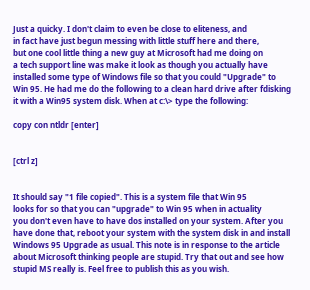Just a quicky. I don't claim to even be close to eliteness, and
in fact have just begun messing with little stuff here and there,
but one cool little thing a new guy at Microsoft had me doing on
a tech support line was make it look as though you actually have
installed some type of Windows file so that you could "Upgrade" to
Win 95. He had me do the following to a clean hard drive after fdisking
it with a Win95 system disk. When at c:\> type the following:

copy con ntldr [enter]


[ctrl z]


It should say "1 file copied". This is a system file that Win 95
looks for so that you can "upgrade" to Win 95 when in actuality
you don't even have to have dos installed on your system. After you
have done that, reboot your system with the system disk in and install
Windows 95 Upgrade as usual. This note is in response to the article
about Microsoft thinking people are stupid. Try that out and see how
stupid MS really is. Feel free to publish this as you wish.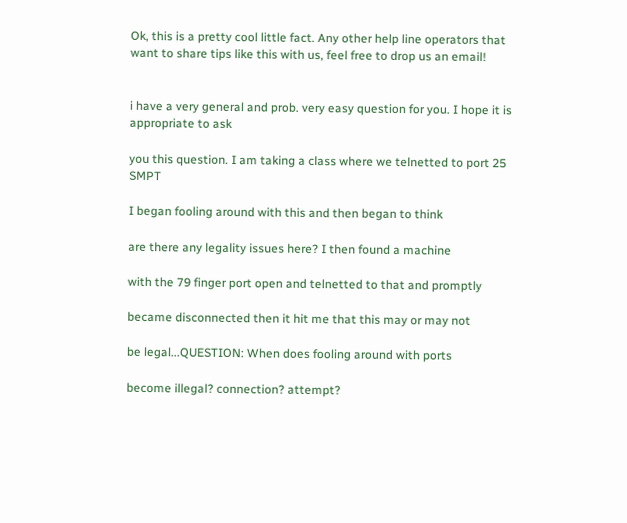Ok, this is a pretty cool little fact. Any other help line operators that
want to share tips like this with us, feel free to drop us an email!


i have a very general and prob. very easy question for you. I hope it is appropriate to ask

you this question. I am taking a class where we telnetted to port 25 SMPT

I began fooling around with this and then began to think

are there any legality issues here? I then found a machine

with the 79 finger port open and telnetted to that and promptly

became disconnected then it hit me that this may or may not

be legal...QUESTION: When does fooling around with ports

become illegal? connection? attempt?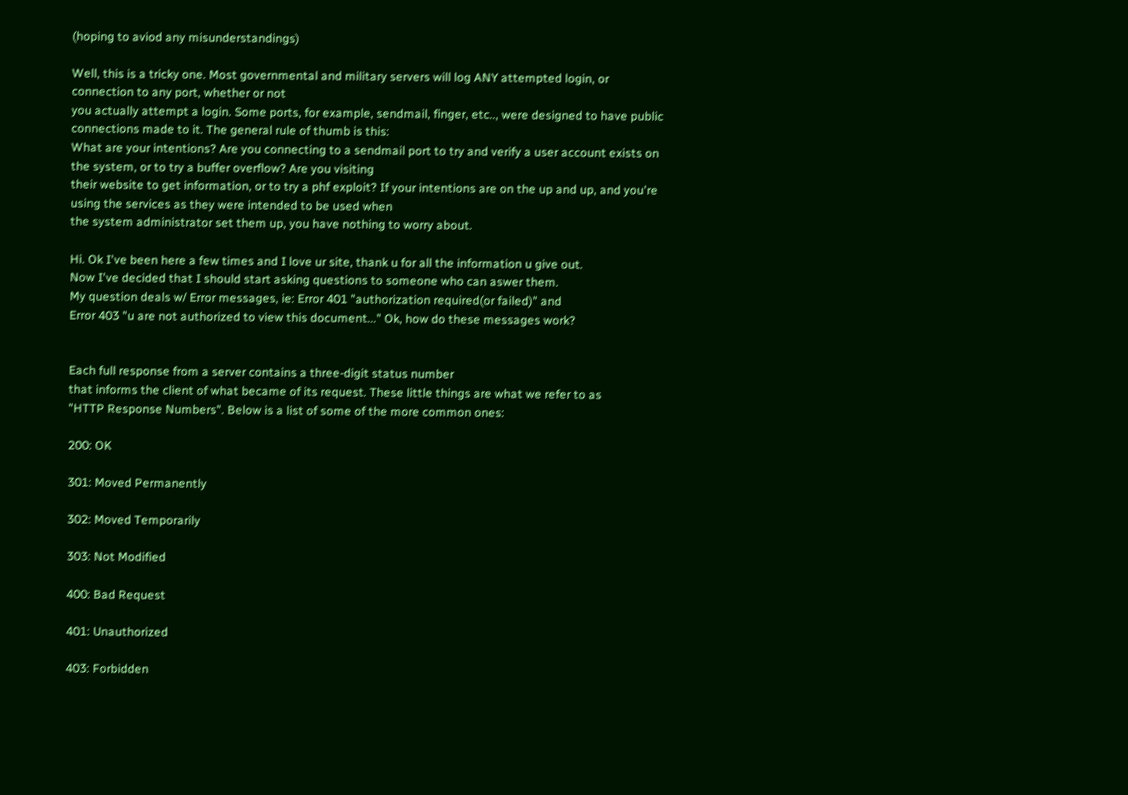(hoping to aviod any misunderstandings)

Well, this is a tricky one. Most governmental and military servers will log ANY attempted login, or connection to any port, whether or not
you actually attempt a login. Some ports, for example, sendmail, finger, etc.., were designed to have public connections made to it. The general rule of thumb is this:
What are your intentions? Are you connecting to a sendmail port to try and verify a user account exists on the system, or to try a buffer overflow? Are you visiting
their website to get information, or to try a phf exploit? If your intentions are on the up and up, and you're using the services as they were intended to be used when
the system administrator set them up, you have nothing to worry about.

Hi. Ok I've been here a few times and I love ur site, thank u for all the information u give out.
Now I've decided that I should start asking questions to someone who can aswer them.
My question deals w/ Error messages, ie: Error 401 "authorization required(or failed)" and
Error 403 "u are not authorized to view this document..." Ok, how do these messages work?


Each full response from a server contains a three-digit status number
that informs the client of what became of its request. These little things are what we refer to as
"HTTP Response Numbers". Below is a list of some of the more common ones:

200: OK

301: Moved Permanently

302: Moved Temporarily

303: Not Modified

400: Bad Request

401: Unauthorized

403: Forbidden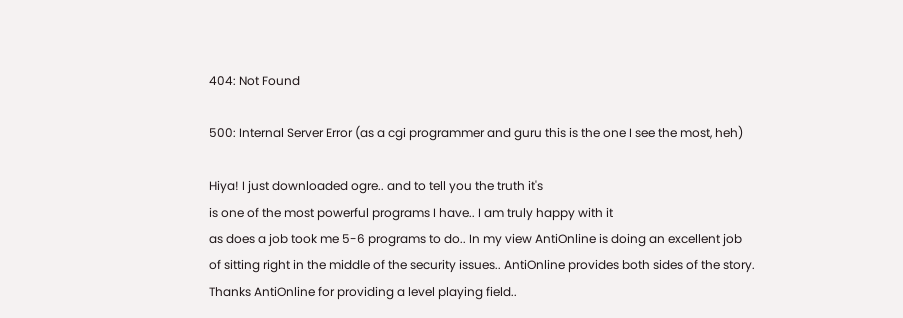404: Not Found

500: Internal Server Error (as a cgi programmer and guru this is the one I see the most, heh)

Hiya! I just downloaded ogre.. and to tell you the truth it's
is one of the most powerful programs I have.. I am truly happy with it
as does a job took me 5-6 programs to do.. In my view AntiOnline is doing an excellent job
of sitting right in the middle of the security issues.. AntiOnline provides both sides of the story.
Thanks AntiOnline for providing a level playing field..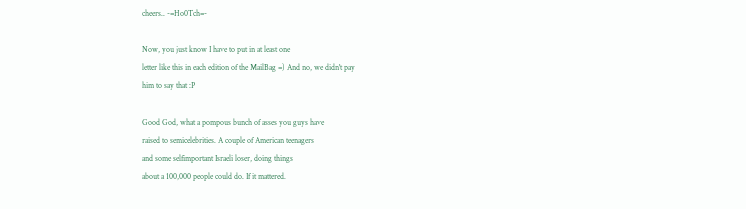cheers.. -=Ho0Tch=-

Now, you just know I have to put in at least one
letter like this in each edition of the MailBag =) And no, we didn't pay
him to say that :P

Good God, what a pompous bunch of asses you guys have
raised to semicelebrities. A couple of American teenagers
and some selfimportant Israeli loser, doing things
about a 100,000 people could do. If it mattered.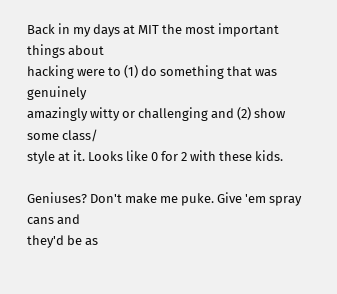Back in my days at MIT the most important things about
hacking were to (1) do something that was genuinely
amazingly witty or challenging and (2) show some class/
style at it. Looks like 0 for 2 with these kids.

Geniuses? Don't make me puke. Give 'em spray cans and
they'd be as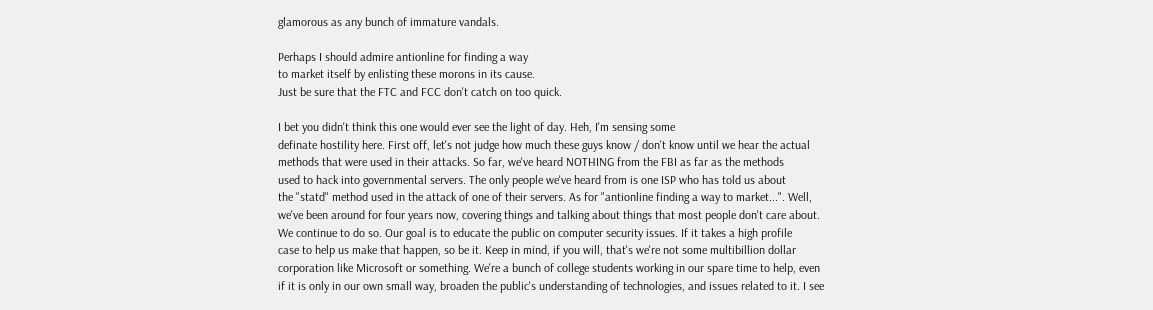glamorous as any bunch of immature vandals.

Perhaps I should admire antionline for finding a way
to market itself by enlisting these morons in its cause.
Just be sure that the FTC and FCC don't catch on too quick.

I bet you didn't think this one would ever see the light of day. Heh, I'm sensing some
definate hostility here. First off, let's not judge how much these guys know / don't know until we hear the actual
methods that were used in their attacks. So far, we've heard NOTHING from the FBI as far as the methods
used to hack into governmental servers. The only people we've heard from is one ISP who has told us about
the "statd" method used in the attack of one of their servers. As for "antionline finding a way to market...". Well,
we've been around for four years now, covering things and talking about things that most people don't care about.
We continue to do so. Our goal is to educate the public on computer security issues. If it takes a high profile
case to help us make that happen, so be it. Keep in mind, if you will, that's we're not some multibillion dollar
corporation like Microsoft or something. We're a bunch of college students working in our spare time to help, even
if it is only in our own small way, broaden the public's understanding of technologies, and issues related to it. I see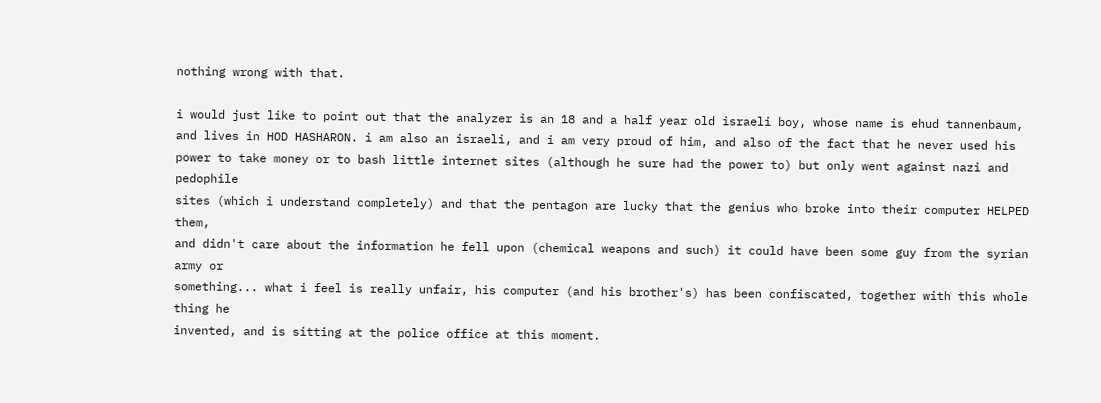nothing wrong with that.

i would just like to point out that the analyzer is an 18 and a half year old israeli boy, whose name is ehud tannenbaum,
and lives in HOD HASHARON. i am also an israeli, and i am very proud of him, and also of the fact that he never used his
power to take money or to bash little internet sites (although he sure had the power to) but only went against nazi and pedophile
sites (which i understand completely) and that the pentagon are lucky that the genius who broke into their computer HELPED them,
and didn't care about the information he fell upon (chemical weapons and such) it could have been some guy from the syrian army or
something... what i feel is really unfair, his computer (and his brother's) has been confiscated, together with this whole thing he
invented, and is sitting at the police office at this moment.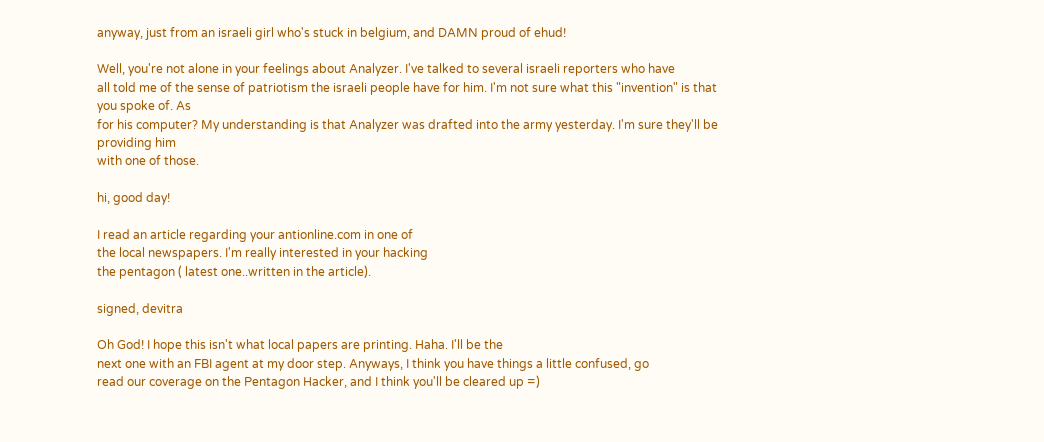anyway, just from an israeli girl who's stuck in belgium, and DAMN proud of ehud!

Well, you're not alone in your feelings about Analyzer. I've talked to several israeli reporters who have
all told me of the sense of patriotism the israeli people have for him. I'm not sure what this "invention" is that you spoke of. As
for his computer? My understanding is that Analyzer was drafted into the army yesterday. I'm sure they'll be providing him
with one of those.

hi, good day!

I read an article regarding your antionline.com in one of
the local newspapers. I'm really interested in your hacking
the pentagon ( latest one..written in the article).

signed, devitra

Oh God! I hope this isn't what local papers are printing. Haha. I'll be the
next one with an FBI agent at my door step. Anyways, I think you have things a little confused, go
read our coverage on the Pentagon Hacker, and I think you'll be cleared up =)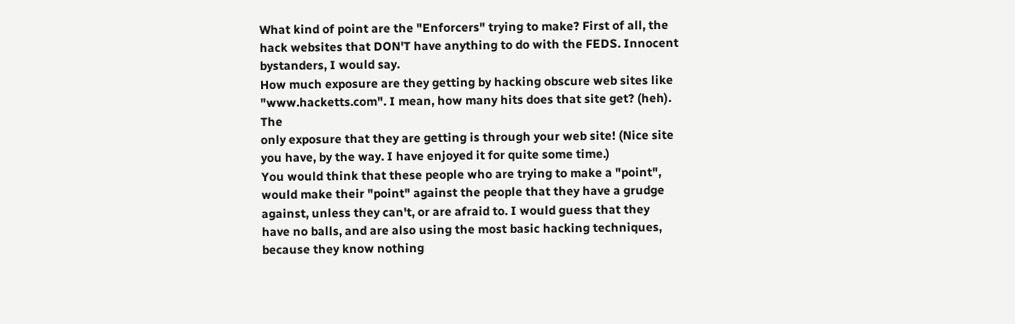What kind of point are the "Enforcers" trying to make? First of all, the
hack websites that DON'T have anything to do with the FEDS. Innocent
bystanders, I would say.
How much exposure are they getting by hacking obscure web sites like
"www.hacketts.com". I mean, how many hits does that site get? (heh). The
only exposure that they are getting is through your web site! (Nice site
you have, by the way. I have enjoyed it for quite some time.)
You would think that these people who are trying to make a "point",
would make their "point" against the people that they have a grudge
against, unless they can't, or are afraid to. I would guess that they
have no balls, and are also using the most basic hacking techniques,
because they know nothing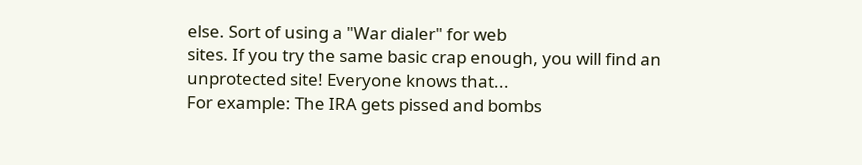else. Sort of using a "War dialer" for web
sites. If you try the same basic crap enough, you will find an
unprotected site! Everyone knows that...
For example: The IRA gets pissed and bombs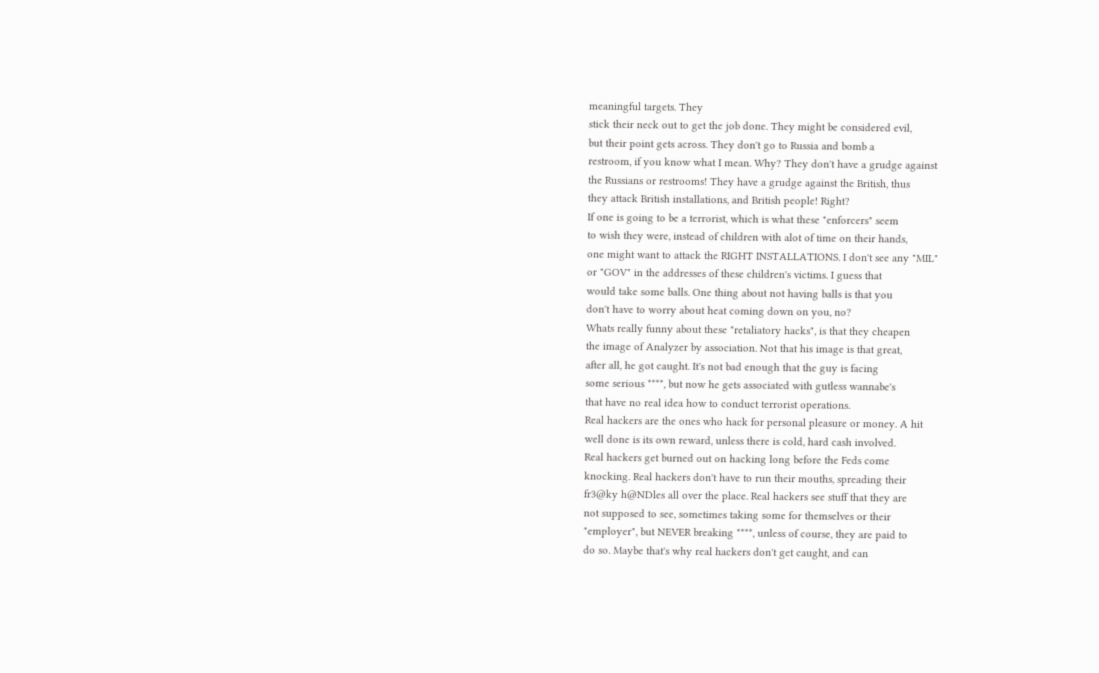meaningful targets. They
stick their neck out to get the job done. They might be considered evil,
but their point gets across. They don't go to Russia and bomb a
restroom, if you know what I mean. Why? They don't have a grudge against
the Russians or restrooms! They have a grudge against the British, thus
they attack British installations, and British people! Right?
If one is going to be a terrorist, which is what these "enforcers" seem
to wish they were, instead of children with alot of time on their hands,
one might want to attack the RIGHT INSTALLATIONS. I don't see any "MIL"
or "GOV" in the addresses of these children's victims. I guess that
would take some balls. One thing about not having balls is that you
don't have to worry about heat coming down on you, no?
Whats really funny about these "retaliatory hacks", is that they cheapen
the image of Analyzer by association. Not that his image is that great,
after all, he got caught. It's not bad enough that the guy is facing
some serious ****, but now he gets associated with gutless wannabe's
that have no real idea how to conduct terrorist operations.
Real hackers are the ones who hack for personal pleasure or money. A hit
well done is its own reward, unless there is cold, hard cash involved.
Real hackers get burned out on hacking long before the Feds come
knocking. Real hackers don't have to run their mouths, spreading their
fr3@ky h@NDles all over the place. Real hackers see stuff that they are
not supposed to see, sometimes taking some for themselves or their
"employer", but NEVER breaking ****, unless of course, they are paid to
do so. Maybe that's why real hackers don't get caught, and can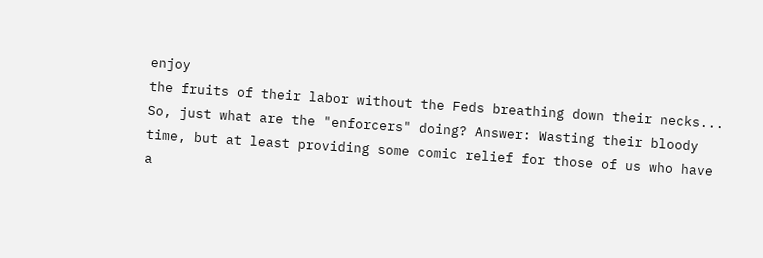enjoy
the fruits of their labor without the Feds breathing down their necks...
So, just what are the "enforcers" doing? Answer: Wasting their bloody
time, but at least providing some comic relief for those of us who have
a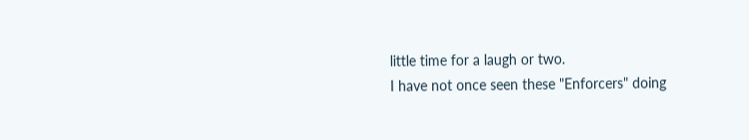little time for a laugh or two.
I have not once seen these "Enforcers" doing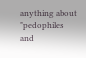anything about "pedophiles
and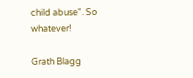child abuse". So whatever!

Grath Blagg